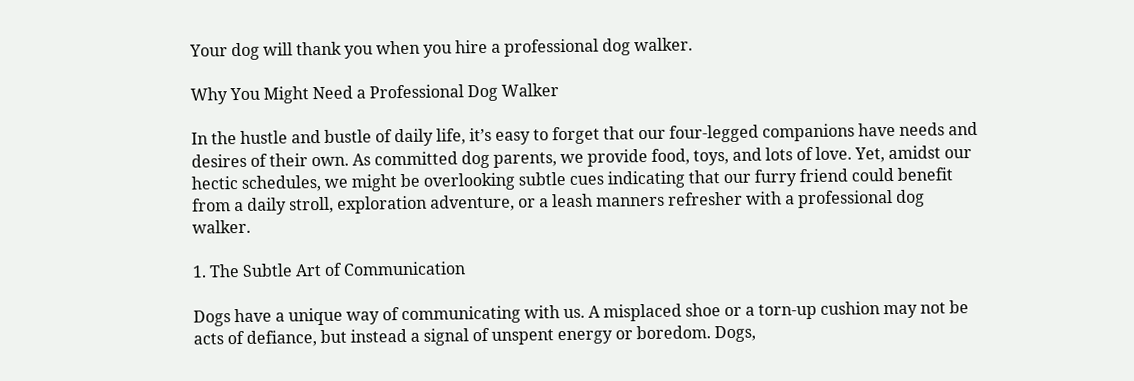Your dog will thank you when you hire a professional dog walker.

Why You Might Need a Professional Dog Walker

In the hustle and bustle of daily life, it’s easy to forget that our four-legged companions have needs and desires of their own. As committed dog parents, we provide food, toys, and lots of love. Yet, amidst our hectic schedules, we might be overlooking subtle cues indicating that our furry friend could benefit from a daily stroll, exploration adventure, or a leash manners refresher with a professional dog walker.

1. The Subtle Art of Communication

Dogs have a unique way of communicating with us. A misplaced shoe or a torn-up cushion may not be acts of defiance, but instead a signal of unspent energy or boredom. Dogs,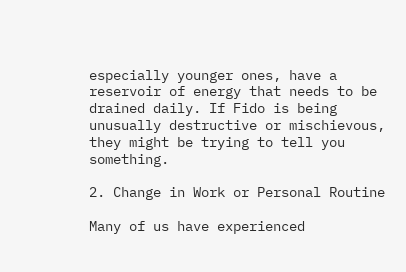especially younger ones, have a reservoir of energy that needs to be drained daily. If Fido is being unusually destructive or mischievous, they might be trying to tell you something.

2. Change in Work or Personal Routine

Many of us have experienced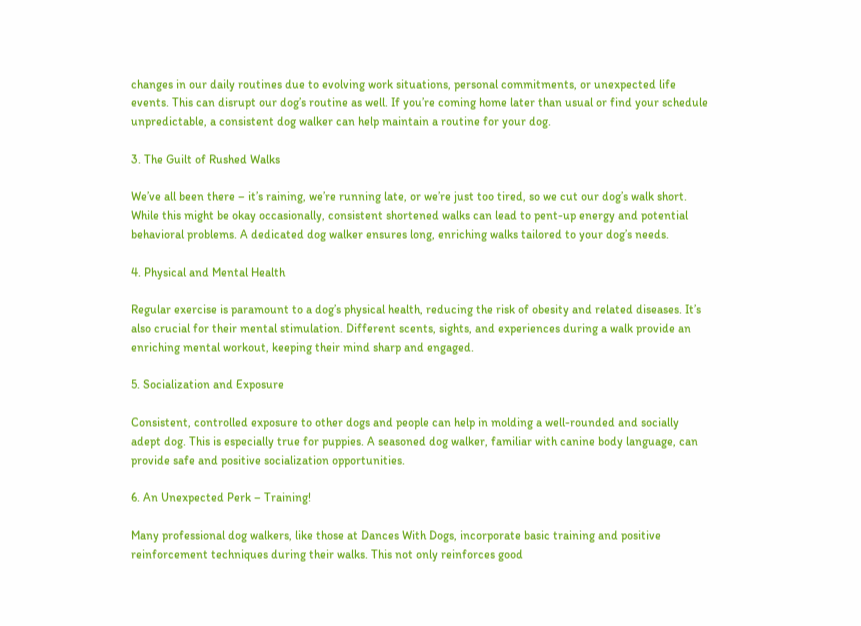changes in our daily routines due to evolving work situations, personal commitments, or unexpected life events. This can disrupt our dog’s routine as well. If you’re coming home later than usual or find your schedule unpredictable, a consistent dog walker can help maintain a routine for your dog.

3. The Guilt of Rushed Walks

We’ve all been there – it’s raining, we’re running late, or we’re just too tired, so we cut our dog’s walk short. While this might be okay occasionally, consistent shortened walks can lead to pent-up energy and potential behavioral problems. A dedicated dog walker ensures long, enriching walks tailored to your dog’s needs.

4. Physical and Mental Health

Regular exercise is paramount to a dog’s physical health, reducing the risk of obesity and related diseases. It’s also crucial for their mental stimulation. Different scents, sights, and experiences during a walk provide an enriching mental workout, keeping their mind sharp and engaged.

5. Socialization and Exposure

Consistent, controlled exposure to other dogs and people can help in molding a well-rounded and socially adept dog. This is especially true for puppies. A seasoned dog walker, familiar with canine body language, can provide safe and positive socialization opportunities.

6. An Unexpected Perk – Training!

Many professional dog walkers, like those at Dances With Dogs, incorporate basic training and positive reinforcement techniques during their walks. This not only reinforces good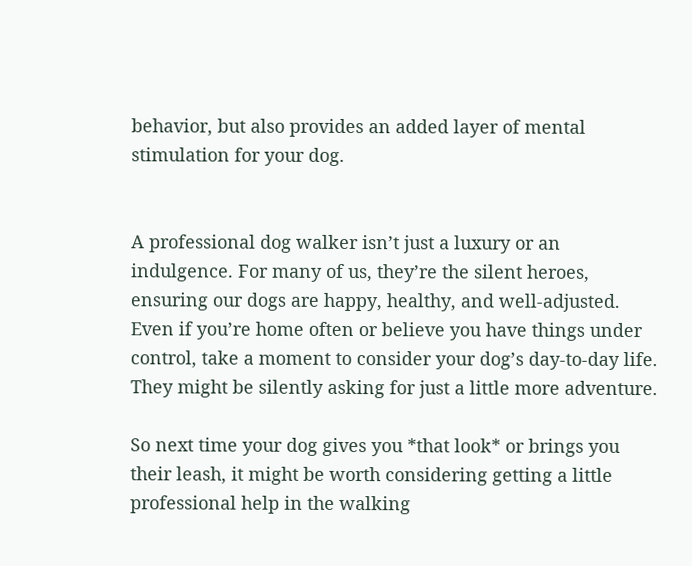behavior, but also provides an added layer of mental stimulation for your dog.


A professional dog walker isn’t just a luxury or an indulgence. For many of us, they’re the silent heroes, ensuring our dogs are happy, healthy, and well-adjusted. Even if you’re home often or believe you have things under control, take a moment to consider your dog’s day-to-day life. They might be silently asking for just a little more adventure.

So next time your dog gives you *that look* or brings you their leash, it might be worth considering getting a little professional help in the walking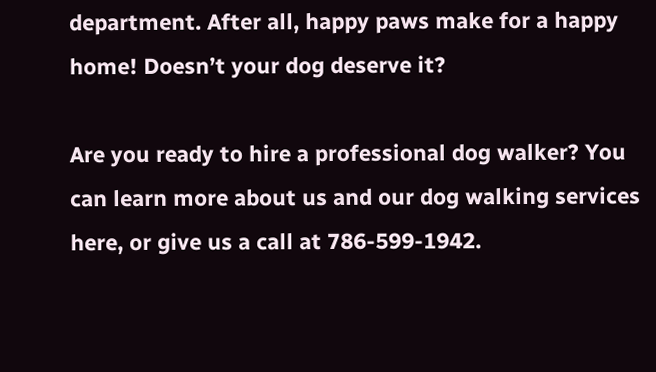department. After all, happy paws make for a happy home! Doesn’t your dog deserve it?

Are you ready to hire a professional dog walker? You can learn more about us and our dog walking services here, or give us a call at 786-599-1942.